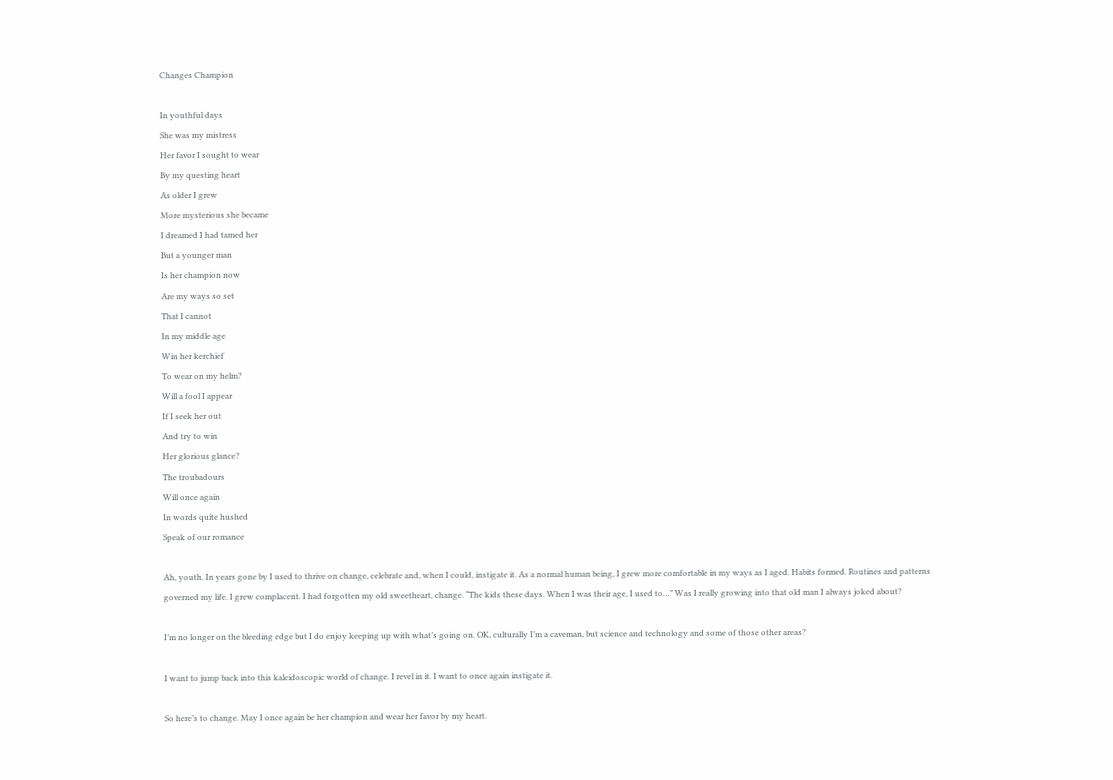Changes Champion

In youthful days
She was my mistress
Her favor I sought to wear
By my questing heart
As older I grew
More mysterious she became
I dreamed I had tamed her
But a younger man
Is her champion now
Are my ways so set
That I cannot
In my middle age
Win her kerchief
To wear on my helm?
Will a fool I appear
If I seek her out
And try to win
Her glorious glance?
The troubadours
Will once again
In words quite hushed
Speak of our romance

Ah, youth. In years gone by I used to thrive on change, celebrate and, when I could, instigate it. As a normal human being, I grew more comfortable in my ways as I aged. Habits formed. Routines and patterns governed my life. I grew complacent. I had forgotten my old sweetheart, change. “The kids these days. When I was their age, I used to…” Was I really growing into that old man I always joked about?

I’m no longer on the bleeding edge but I do enjoy keeping up with what’s going on. OK, culturally I’m a caveman, but science and technology and some of those other areas?

I want to jump back into this kaleidoscopic world of change. I revel in it. I want to once again instigate it.

So here’s to change. May I once again be her champion and wear her favor by my heart.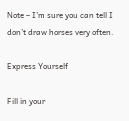Note – I’m sure you can tell I don’t draw horses very often.

Express Yourself

Fill in your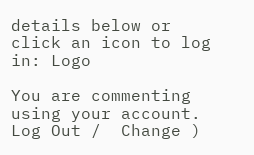details below or click an icon to log in: Logo

You are commenting using your account. Log Out /  Change )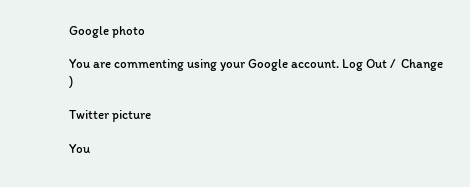Google photo

You are commenting using your Google account. Log Out /  Change )

Twitter picture

You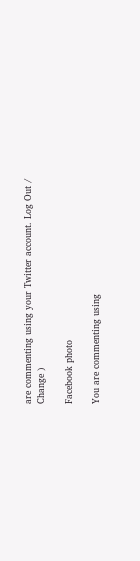are commenting using your Twitter account. Log Out /  Change )

Facebook photo

You are commenting using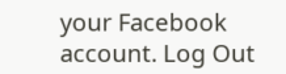your Facebook account. Log Out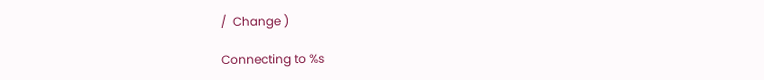/  Change )

Connecting to %s